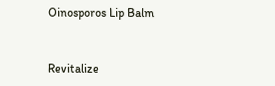Oinosporos Lip Balm


Revitalize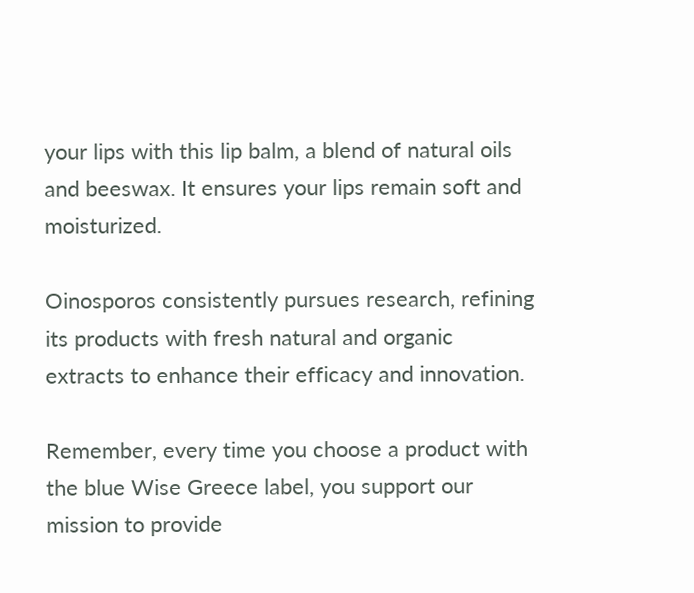your lips with this lip balm, a blend of natural oils and beeswax. It ensures your lips remain soft and moisturized.

Oinosporos consistently pursues research, refining its products with fresh natural and organic extracts to enhance their efficacy and innovation.

Remember, every time you choose a product with the blue Wise Greece label, you support our mission to provide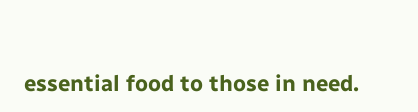essential food to those in need.